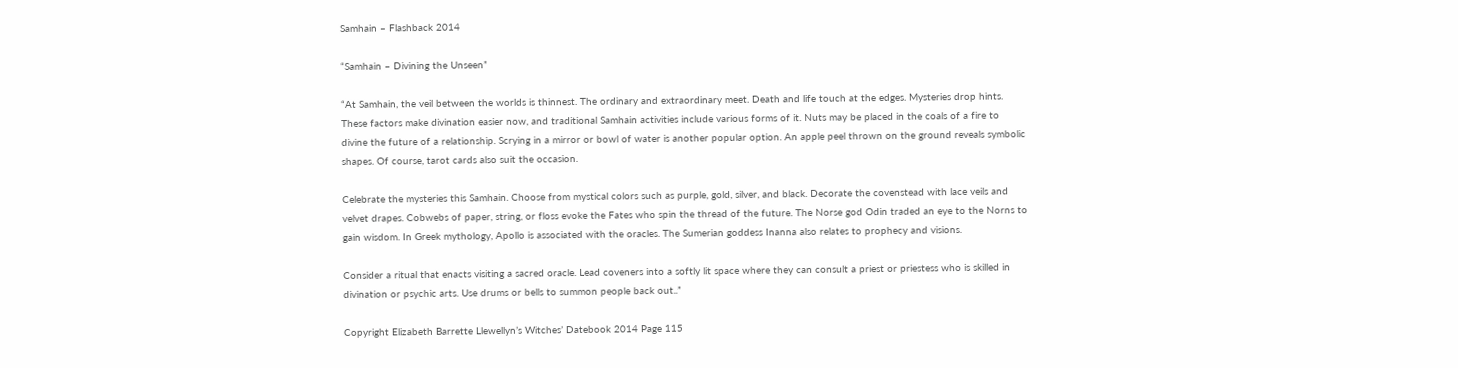Samhain – Flashback 2014

“Samhain – Divining the Unseen”

“At Samhain, the veil between the worlds is thinnest. The ordinary and extraordinary meet. Death and life touch at the edges. Mysteries drop hints. These factors make divination easier now, and traditional Samhain activities include various forms of it. Nuts may be placed in the coals of a fire to divine the future of a relationship. Scrying in a mirror or bowl of water is another popular option. An apple peel thrown on the ground reveals symbolic shapes. Of course, tarot cards also suit the occasion.

Celebrate the mysteries this Samhain. Choose from mystical colors such as purple, gold, silver, and black. Decorate the covenstead with lace veils and velvet drapes. Cobwebs of paper, string, or floss evoke the Fates who spin the thread of the future. The Norse god Odin traded an eye to the Norns to gain wisdom. In Greek mythology, Apollo is associated with the oracles. The Sumerian goddess Inanna also relates to prophecy and visions.

Consider a ritual that enacts visiting a sacred oracle. Lead coveners into a softly lit space where they can consult a priest or priestess who is skilled in divination or psychic arts. Use drums or bells to summon people back out..”

Copyright Elizabeth Barrette Llewellyn’s Witches’ Datebook 2014 Page 115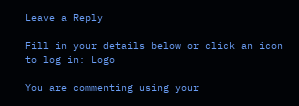Leave a Reply

Fill in your details below or click an icon to log in: Logo

You are commenting using your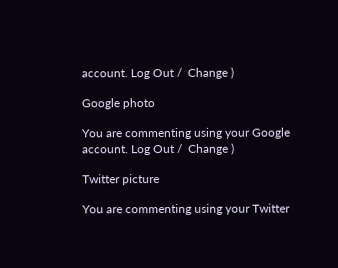account. Log Out /  Change )

Google photo

You are commenting using your Google account. Log Out /  Change )

Twitter picture

You are commenting using your Twitter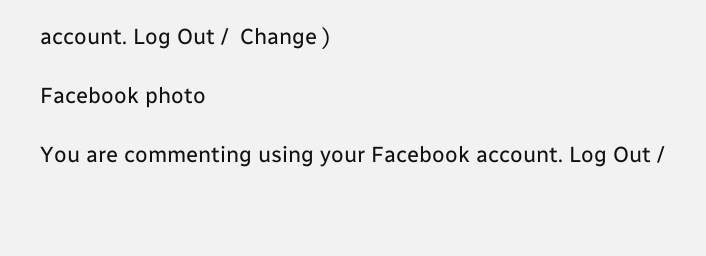account. Log Out /  Change )

Facebook photo

You are commenting using your Facebook account. Log Out /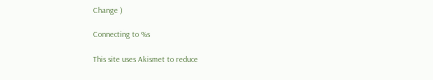Change )

Connecting to %s

This site uses Akismet to reduce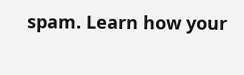spam. Learn how your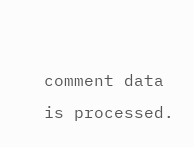comment data is processed.